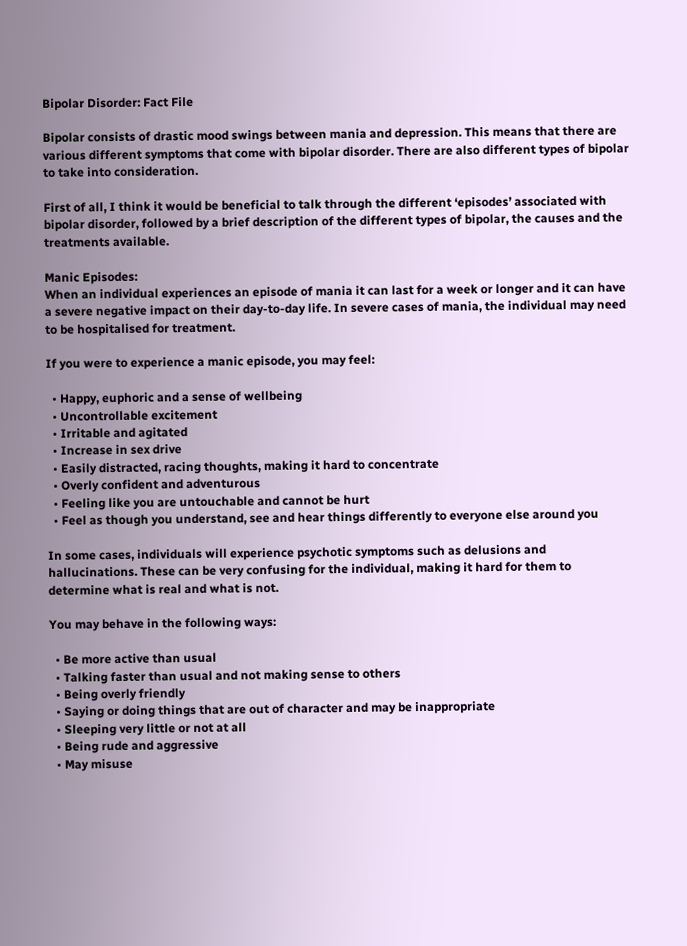Bipolar Disorder: Fact File

Bipolar consists of drastic mood swings between mania and depression. This means that there are various different symptoms that come with bipolar disorder. There are also different types of bipolar to take into consideration.

First of all, I think it would be beneficial to talk through the different ‘episodes’ associated with bipolar disorder, followed by a brief description of the different types of bipolar, the causes and the treatments available.

Manic Episodes:
When an individual experiences an episode of mania it can last for a week or longer and it can have a severe negative impact on their day-to-day life. In severe cases of mania, the individual may need to be hospitalised for treatment.

If you were to experience a manic episode, you may feel:

  • Happy, euphoric and a sense of wellbeing
  • Uncontrollable excitement
  • Irritable and agitated
  • Increase in sex drive
  • Easily distracted, racing thoughts, making it hard to concentrate
  • Overly confident and adventurous
  • Feeling like you are untouchable and cannot be hurt
  • Feel as though you understand, see and hear things differently to everyone else around you

In some cases, individuals will experience psychotic symptoms such as delusions and hallucinations. These can be very confusing for the individual, making it hard for them to determine what is real and what is not.

You may behave in the following ways:

  • Be more active than usual
  • Talking faster than usual and not making sense to others
  • Being overly friendly
  • Saying or doing things that are out of character and may be inappropriate
  • Sleeping very little or not at all
  • Being rude and aggressive
  • May misuse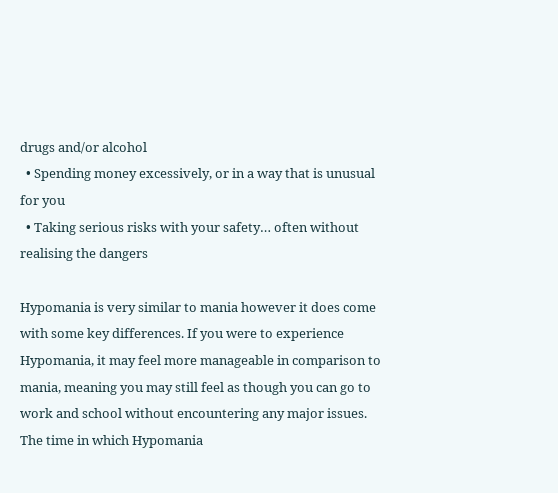drugs and/or alcohol
  • Spending money excessively, or in a way that is unusual for you
  • Taking serious risks with your safety… often without realising the dangers

Hypomania is very similar to mania however it does come with some key differences. If you were to experience Hypomania, it may feel more manageable in comparison to mania, meaning you may still feel as though you can go to work and school without encountering any major issues. The time in which Hypomania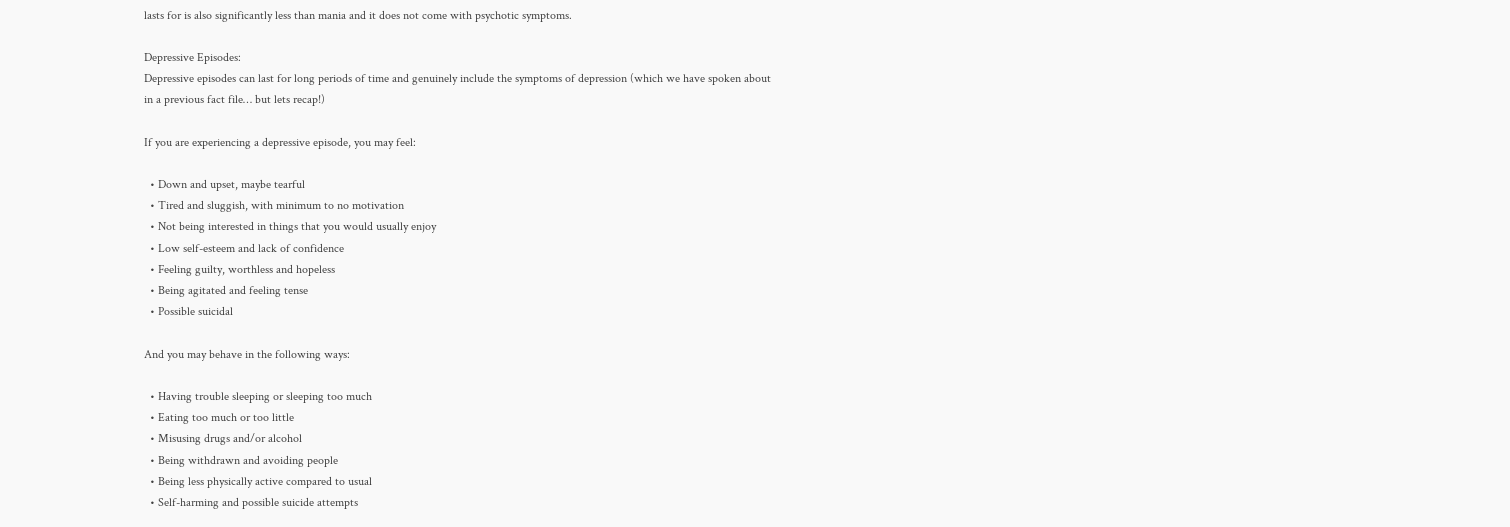lasts for is also significantly less than mania and it does not come with psychotic symptoms.

Depressive Episodes:
Depressive episodes can last for long periods of time and genuinely include the symptoms of depression (which we have spoken about in a previous fact file… but lets recap!)

If you are experiencing a depressive episode, you may feel:

  • Down and upset, maybe tearful
  • Tired and sluggish, with minimum to no motivation
  • Not being interested in things that you would usually enjoy
  • Low self-esteem and lack of confidence
  • Feeling guilty, worthless and hopeless
  • Being agitated and feeling tense
  • Possible suicidal

And you may behave in the following ways:

  • Having trouble sleeping or sleeping too much
  • Eating too much or too little
  • Misusing drugs and/or alcohol
  • Being withdrawn and avoiding people
  • Being less physically active compared to usual
  • Self-harming and possible suicide attempts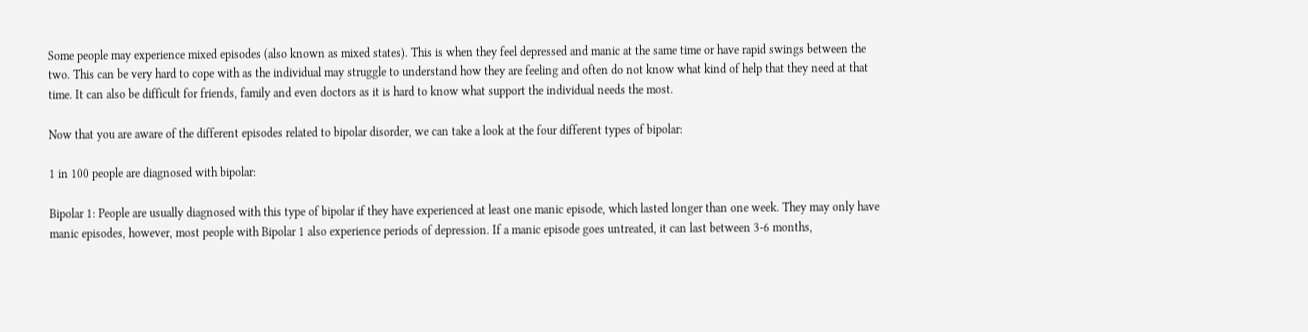Some people may experience mixed episodes (also known as mixed states). This is when they feel depressed and manic at the same time or have rapid swings between the two. This can be very hard to cope with as the individual may struggle to understand how they are feeling and often do not know what kind of help that they need at that time. It can also be difficult for friends, family and even doctors as it is hard to know what support the individual needs the most.

Now that you are aware of the different episodes related to bipolar disorder, we can take a look at the four different types of bipolar:

1 in 100 people are diagnosed with bipolar:

Bipolar 1: People are usually diagnosed with this type of bipolar if they have experienced at least one manic episode, which lasted longer than one week. They may only have manic episodes, however, most people with Bipolar 1 also experience periods of depression. If a manic episode goes untreated, it can last between 3-6 months,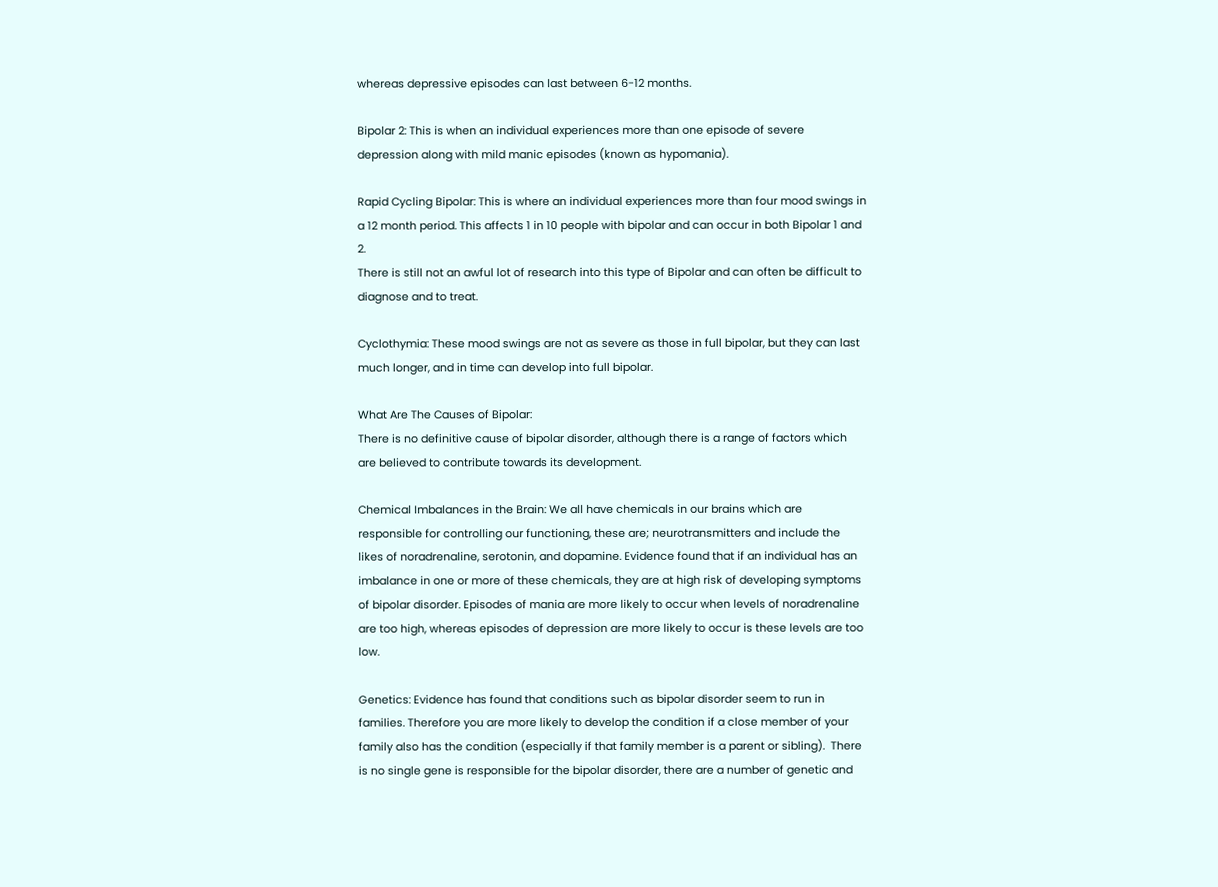whereas depressive episodes can last between 6-12 months.

Bipolar 2: This is when an individual experiences more than one episode of severe depression along with mild manic episodes (known as hypomania).

Rapid Cycling Bipolar: This is where an individual experiences more than four mood swings in a 12 month period. This affects 1 in 10 people with bipolar and can occur in both Bipolar 1 and 2.
There is still not an awful lot of research into this type of Bipolar and can often be difficult to diagnose and to treat.

Cyclothymia: These mood swings are not as severe as those in full bipolar, but they can last much longer, and in time can develop into full bipolar.

What Are The Causes of Bipolar:
There is no definitive cause of bipolar disorder, although there is a range of factors which are believed to contribute towards its development.

Chemical Imbalances in the Brain: We all have chemicals in our brains which are responsible for controlling our functioning, these are; neurotransmitters and include the likes of noradrenaline, serotonin, and dopamine. Evidence found that if an individual has an imbalance in one or more of these chemicals, they are at high risk of developing symptoms of bipolar disorder. Episodes of mania are more likely to occur when levels of noradrenaline are too high, whereas episodes of depression are more likely to occur is these levels are too low.

Genetics: Evidence has found that conditions such as bipolar disorder seem to run in families. Therefore you are more likely to develop the condition if a close member of your family also has the condition (especially if that family member is a parent or sibling).  There is no single gene is responsible for the bipolar disorder, there are a number of genetic and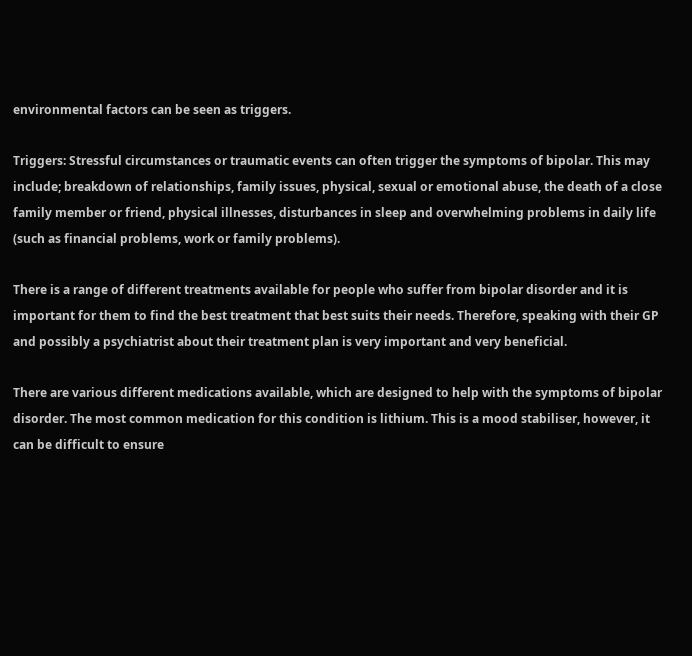environmental factors can be seen as triggers.

Triggers: Stressful circumstances or traumatic events can often trigger the symptoms of bipolar. This may include; breakdown of relationships, family issues, physical, sexual or emotional abuse, the death of a close family member or friend, physical illnesses, disturbances in sleep and overwhelming problems in daily life (such as financial problems, work or family problems).

There is a range of different treatments available for people who suffer from bipolar disorder and it is important for them to find the best treatment that best suits their needs. Therefore, speaking with their GP and possibly a psychiatrist about their treatment plan is very important and very beneficial.

There are various different medications available, which are designed to help with the symptoms of bipolar disorder. The most common medication for this condition is lithium. This is a mood stabiliser, however, it can be difficult to ensure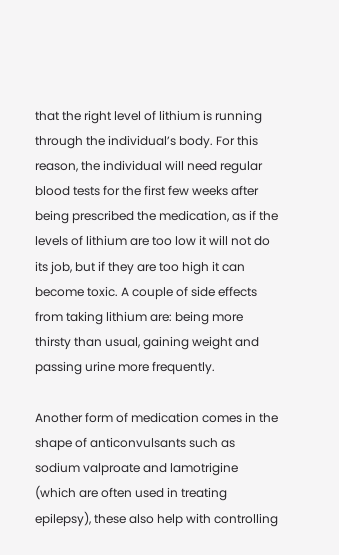that the right level of lithium is running through the individual’s body. For this reason, the individual will need regular blood tests for the first few weeks after being prescribed the medication, as if the levels of lithium are too low it will not do its job, but if they are too high it can become toxic. A couple of side effects from taking lithium are: being more thirsty than usual, gaining weight and passing urine more frequently.

Another form of medication comes in the shape of anticonvulsants such as sodium valproate and lamotrigine (which are often used in treating epilepsy), these also help with controlling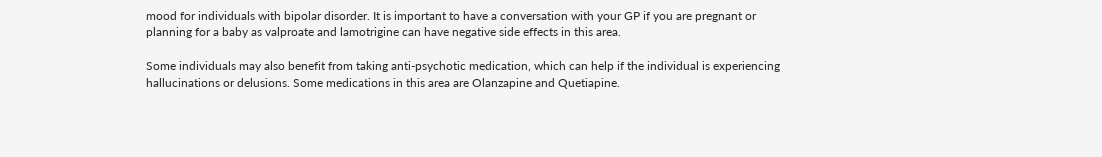mood for individuals with bipolar disorder. It is important to have a conversation with your GP if you are pregnant or planning for a baby as valproate and lamotrigine can have negative side effects in this area.

Some individuals may also benefit from taking anti-psychotic medication, which can help if the individual is experiencing hallucinations or delusions. Some medications in this area are Olanzapine and Quetiapine.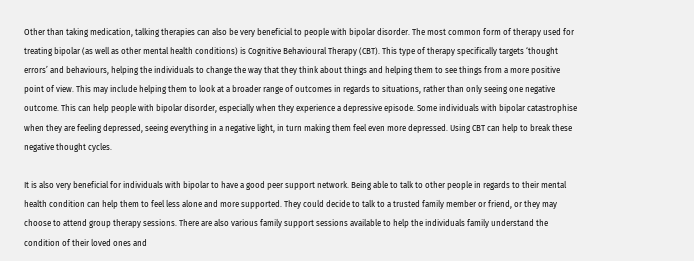Other than taking medication, talking therapies can also be very beneficial to people with bipolar disorder. The most common form of therapy used for treating bipolar (as well as other mental health conditions) is Cognitive Behavioural Therapy (CBT). This type of therapy specifically targets ‘thought errors’ and behaviours, helping the individuals to change the way that they think about things and helping them to see things from a more positive point of view. This may include helping them to look at a broader range of outcomes in regards to situations, rather than only seeing one negative outcome. This can help people with bipolar disorder, especially when they experience a depressive episode. Some individuals with bipolar catastrophise when they are feeling depressed, seeing everything in a negative light, in turn making them feel even more depressed. Using CBT can help to break these negative thought cycles.

It is also very beneficial for individuals with bipolar to have a good peer support network. Being able to talk to other people in regards to their mental health condition can help them to feel less alone and more supported. They could decide to talk to a trusted family member or friend, or they may choose to attend group therapy sessions. There are also various family support sessions available to help the individuals family understand the condition of their loved ones and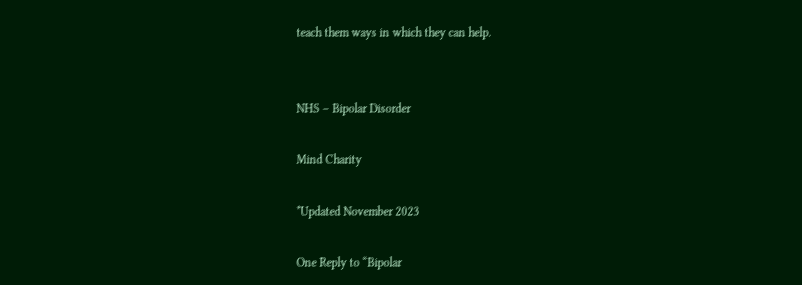teach them ways in which they can help.


NHS – Bipolar Disorder

Mind Charity

*Updated November 2023

One Reply to “Bipolar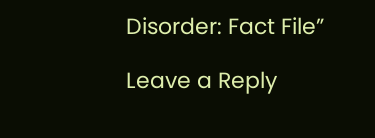Disorder: Fact File”

Leave a Reply